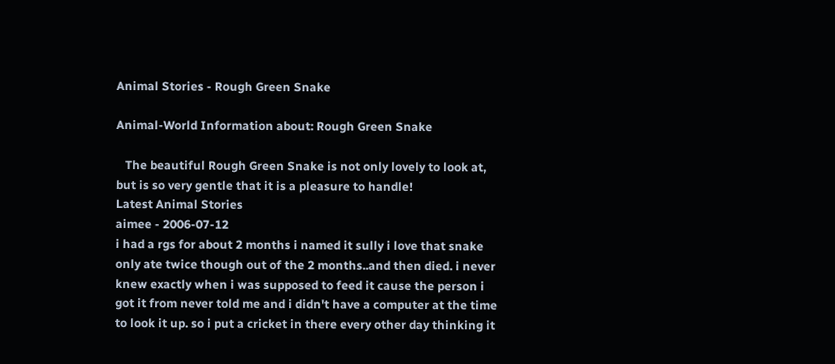Animal Stories - Rough Green Snake

Animal-World Information about: Rough Green Snake

   The beautiful Rough Green Snake is not only lovely to look at, but is so very gentle that it is a pleasure to handle!
Latest Animal Stories
aimee - 2006-07-12
i had a rgs for about 2 months i named it sully i love that snake only ate twice though out of the 2 months..and then died. i never knew exactly when i was supposed to feed it cause the person i got it from never told me and i didn't have a computer at the time to look it up. so i put a cricket in there every other day thinking it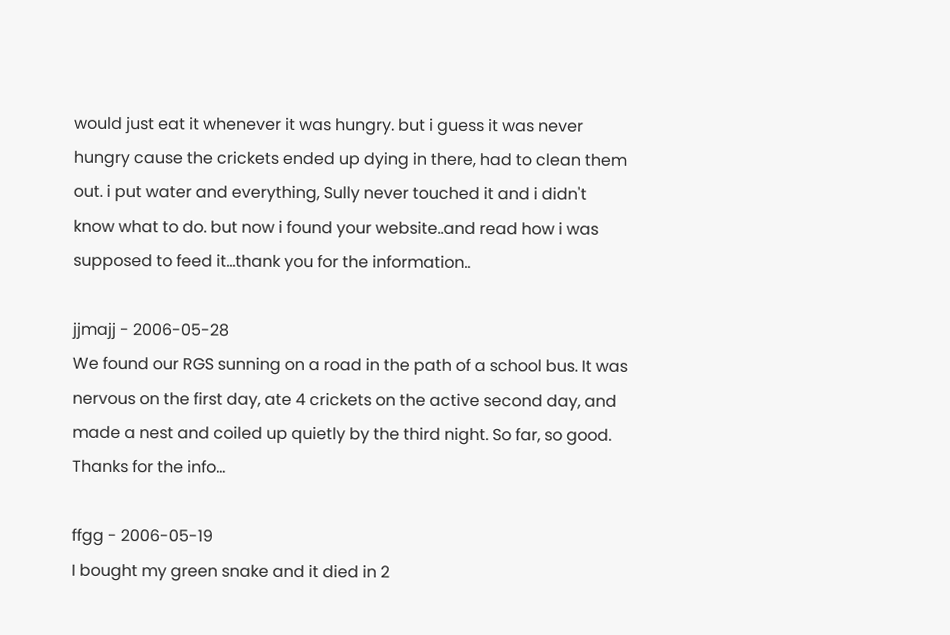would just eat it whenever it was hungry. but i guess it was never hungry cause the crickets ended up dying in there, had to clean them out. i put water and everything, Sully never touched it and i didn't know what to do. but now i found your website..and read how i was supposed to feed it...thank you for the information..

jjmajj - 2006-05-28
We found our RGS sunning on a road in the path of a school bus. It was nervous on the first day, ate 4 crickets on the active second day, and made a nest and coiled up quietly by the third night. So far, so good. Thanks for the info...

ffgg - 2006-05-19
I bought my green snake and it died in 2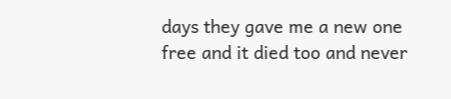days they gave me a new one free and it died too and never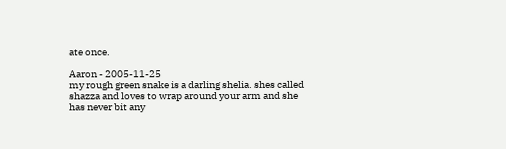ate once.

Aaron - 2005-11-25
my rough green snake is a darling shelia. shes called shazza and loves to wrap around your arm and she has never bit any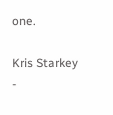one.

Kris Starkey -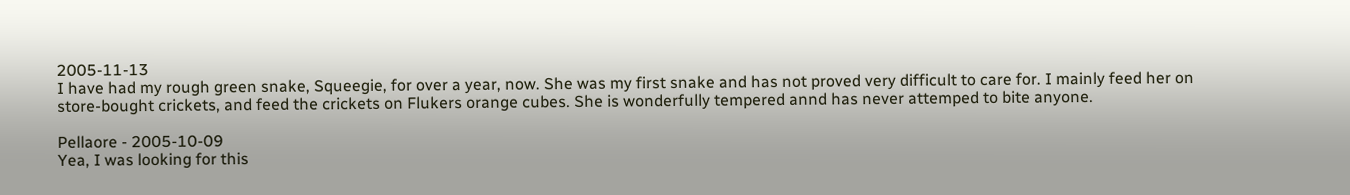2005-11-13
I have had my rough green snake, Squeegie, for over a year, now. She was my first snake and has not proved very difficult to care for. I mainly feed her on store-bought crickets, and feed the crickets on Flukers orange cubes. She is wonderfully tempered annd has never attemped to bite anyone.

Pellaore - 2005-10-09
Yea, I was looking for this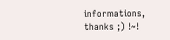informations, thanks ;) !~!